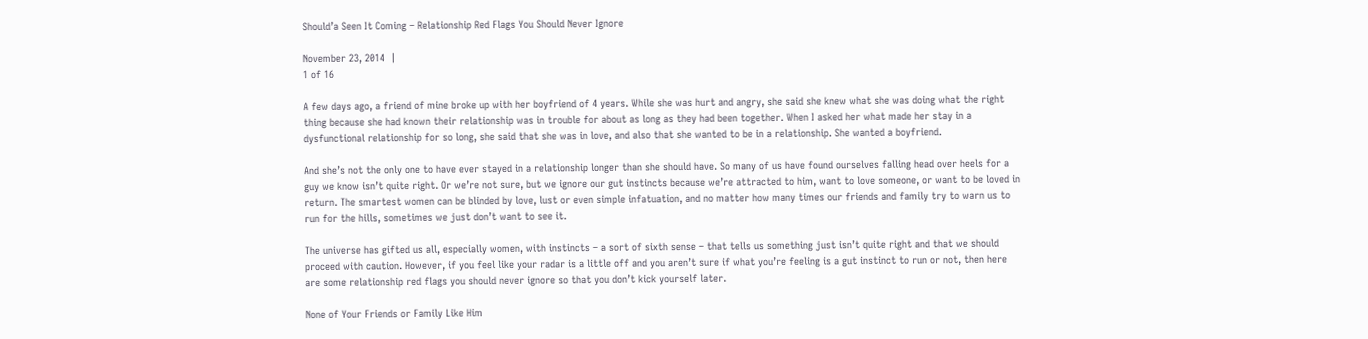Should’a Seen It Coming – Relationship Red Flags You Should Never Ignore

November 23, 2014  |
1 of 16

A few days ago, a friend of mine broke up with her boyfriend of 4 years. While she was hurt and angry, she said she knew what she was doing what the right thing because she had known their relationship was in trouble for about as long as they had been together. When I asked her what made her stay in a dysfunctional relationship for so long, she said that she was in love, and also that she wanted to be in a relationship. She wanted a boyfriend.

And she’s not the only one to have ever stayed in a relationship longer than she should have. So many of us have found ourselves falling head over heels for a guy we know isn’t quite right. Or we’re not sure, but we ignore our gut instincts because we’re attracted to him, want to love someone, or want to be loved in return. The smartest women can be blinded by love, lust or even simple infatuation, and no matter how many times our friends and family try to warn us to run for the hills, sometimes we just don’t want to see it.

The universe has gifted us all, especially women, with instincts – a sort of sixth sense – that tells us something just isn’t quite right and that we should proceed with caution. However, if you feel like your radar is a little off and you aren’t sure if what you’re feeling is a gut instinct to run or not, then here are some relationship red flags you should never ignore so that you don’t kick yourself later.

None of Your Friends or Family Like Him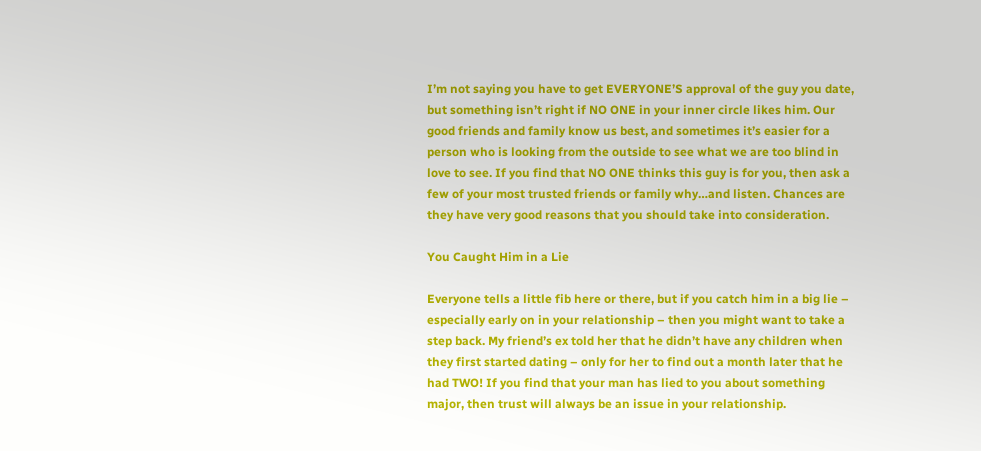I’m not saying you have to get EVERYONE’S approval of the guy you date, but something isn’t right if NO ONE in your inner circle likes him. Our good friends and family know us best, and sometimes it’s easier for a person who is looking from the outside to see what we are too blind in love to see. If you find that NO ONE thinks this guy is for you, then ask a few of your most trusted friends or family why…and listen. Chances are they have very good reasons that you should take into consideration.

You Caught Him in a Lie

Everyone tells a little fib here or there, but if you catch him in a big lie – especially early on in your relationship – then you might want to take a step back. My friend’s ex told her that he didn’t have any children when they first started dating – only for her to find out a month later that he had TWO! If you find that your man has lied to you about something major, then trust will always be an issue in your relationship.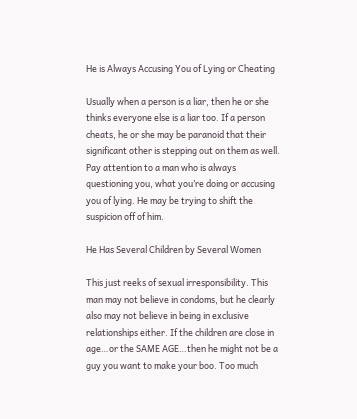He is Always Accusing You of Lying or Cheating

Usually when a person is a liar, then he or she thinks everyone else is a liar too. If a person cheats, he or she may be paranoid that their significant other is stepping out on them as well. Pay attention to a man who is always questioning you, what you’re doing or accusing you of lying. He may be trying to shift the suspicion off of him.

He Has Several Children by Several Women

This just reeks of sexual irresponsibility. This man may not believe in condoms, but he clearly also may not believe in being in exclusive relationships either. If the children are close in age…or the SAME AGE…then he might not be a guy you want to make your boo. Too much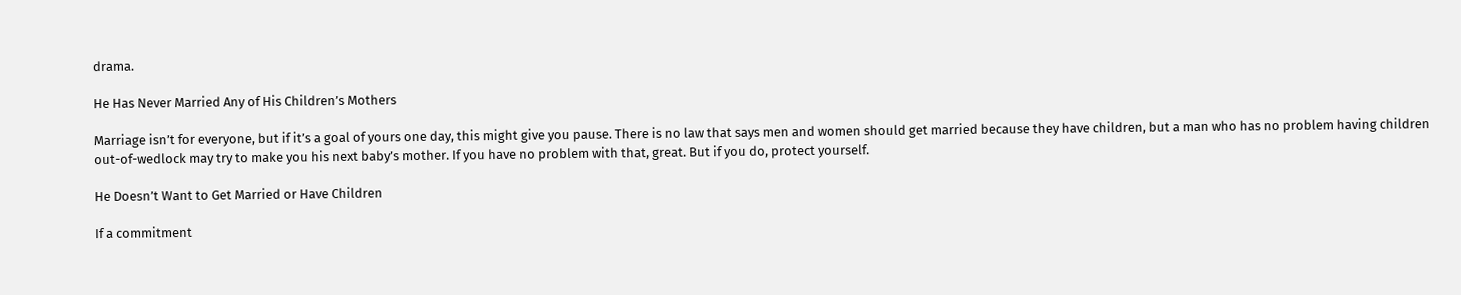drama.

He Has Never Married Any of His Children’s Mothers

Marriage isn’t for everyone, but if it’s a goal of yours one day, this might give you pause. There is no law that says men and women should get married because they have children, but a man who has no problem having children out-of-wedlock may try to make you his next baby’s mother. If you have no problem with that, great. But if you do, protect yourself.

He Doesn’t Want to Get Married or Have Children

If a commitment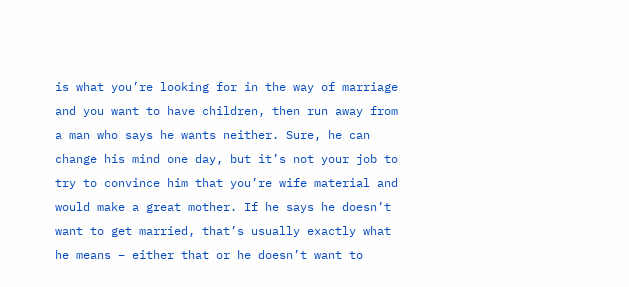is what you’re looking for in the way of marriage and you want to have children, then run away from a man who says he wants neither. Sure, he can change his mind one day, but it’s not your job to try to convince him that you’re wife material and would make a great mother. If he says he doesn’t want to get married, that’s usually exactly what he means – either that or he doesn’t want to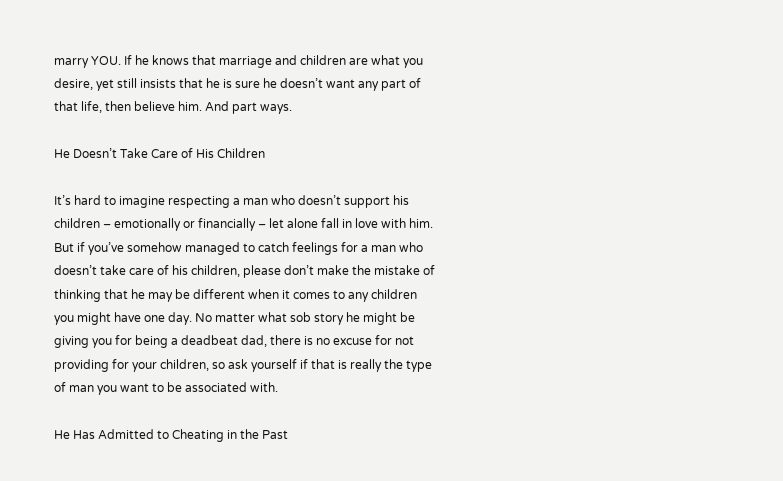marry YOU. If he knows that marriage and children are what you desire, yet still insists that he is sure he doesn’t want any part of that life, then believe him. And part ways.

He Doesn’t Take Care of His Children

It’s hard to imagine respecting a man who doesn’t support his children – emotionally or financially – let alone fall in love with him. But if you’ve somehow managed to catch feelings for a man who doesn’t take care of his children, please don’t make the mistake of thinking that he may be different when it comes to any children you might have one day. No matter what sob story he might be giving you for being a deadbeat dad, there is no excuse for not providing for your children, so ask yourself if that is really the type of man you want to be associated with.

He Has Admitted to Cheating in the Past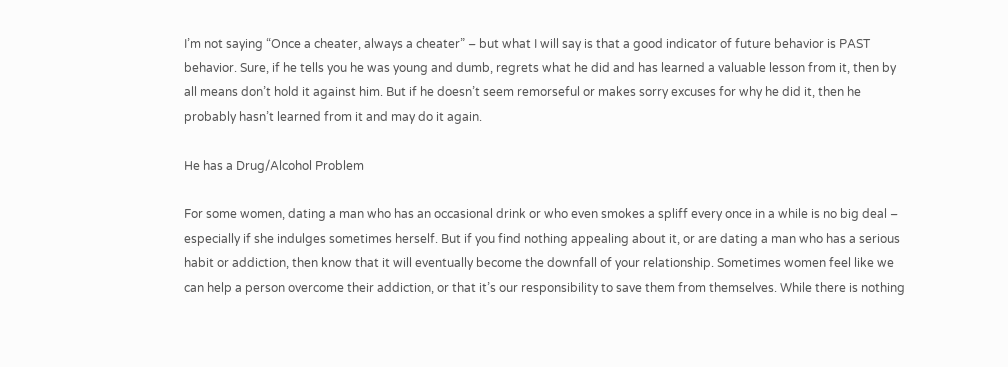I’m not saying “Once a cheater, always a cheater” – but what I will say is that a good indicator of future behavior is PAST behavior. Sure, if he tells you he was young and dumb, regrets what he did and has learned a valuable lesson from it, then by all means don’t hold it against him. But if he doesn’t seem remorseful or makes sorry excuses for why he did it, then he probably hasn’t learned from it and may do it again.

He has a Drug/Alcohol Problem

For some women, dating a man who has an occasional drink or who even smokes a spliff every once in a while is no big deal – especially if she indulges sometimes herself. But if you find nothing appealing about it, or are dating a man who has a serious habit or addiction, then know that it will eventually become the downfall of your relationship. Sometimes women feel like we can help a person overcome their addiction, or that it’s our responsibility to save them from themselves. While there is nothing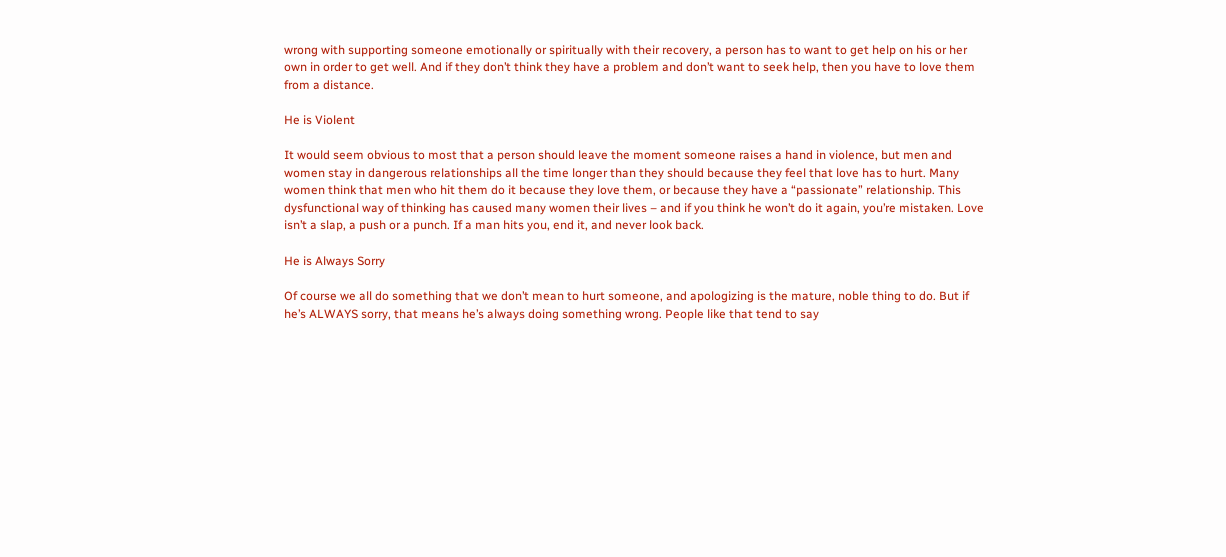wrong with supporting someone emotionally or spiritually with their recovery, a person has to want to get help on his or her own in order to get well. And if they don’t think they have a problem and don’t want to seek help, then you have to love them from a distance.

He is Violent

It would seem obvious to most that a person should leave the moment someone raises a hand in violence, but men and women stay in dangerous relationships all the time longer than they should because they feel that love has to hurt. Many women think that men who hit them do it because they love them, or because they have a “passionate” relationship. This dysfunctional way of thinking has caused many women their lives – and if you think he won’t do it again, you’re mistaken. Love isn’t a slap, a push or a punch. If a man hits you, end it, and never look back.

He is Always Sorry

Of course we all do something that we don’t mean to hurt someone, and apologizing is the mature, noble thing to do. But if he’s ALWAYS sorry, that means he’s always doing something wrong. People like that tend to say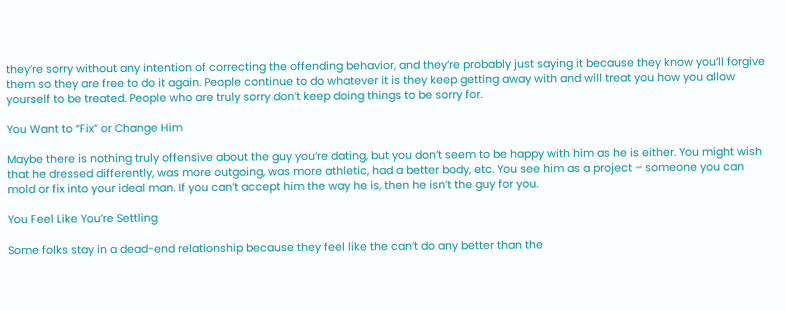they’re sorry without any intention of correcting the offending behavior, and they’re probably just saying it because they know you’ll forgive them so they are free to do it again. People continue to do whatever it is they keep getting away with and will treat you how you allow yourself to be treated. People who are truly sorry don’t keep doing things to be sorry for.

You Want to “Fix” or Change Him

Maybe there is nothing truly offensive about the guy you’re dating, but you don’t seem to be happy with him as he is either. You might wish that he dressed differently, was more outgoing, was more athletic, had a better body, etc. You see him as a project – someone you can mold or fix into your ideal man. If you can’t accept him the way he is, then he isn’t the guy for you.

You Feel Like You’re Settling

Some folks stay in a dead-end relationship because they feel like the can’t do any better than the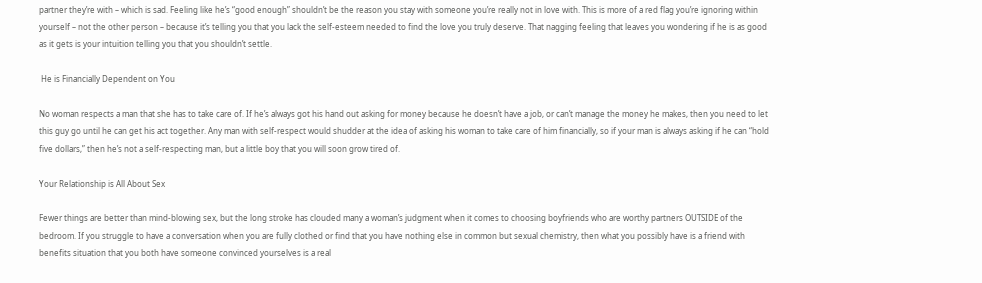partner they’re with – which is sad. Feeling like he’s “good enough” shouldn’t be the reason you stay with someone you’re really not in love with. This is more of a red flag you’re ignoring within yourself – not the other person – because it’s telling you that you lack the self-esteem needed to find the love you truly deserve. That nagging feeling that leaves you wondering if he is as good as it gets is your intuition telling you that you shouldn’t settle.

 He is Financially Dependent on You

No woman respects a man that she has to take care of. If he’s always got his hand out asking for money because he doesn’t have a job, or can’t manage the money he makes, then you need to let this guy go until he can get his act together. Any man with self-respect would shudder at the idea of asking his woman to take care of him financially, so if your man is always asking if he can “hold five dollars,” then he’s not a self-respecting man, but a little boy that you will soon grow tired of.

Your Relationship is All About Sex

Fewer things are better than mind-blowing sex, but the long stroke has clouded many a woman’s judgment when it comes to choosing boyfriends who are worthy partners OUTSIDE of the bedroom. If you struggle to have a conversation when you are fully clothed or find that you have nothing else in common but sexual chemistry, then what you possibly have is a friend with benefits situation that you both have someone convinced yourselves is a real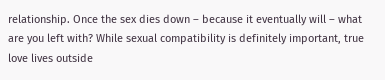relationship. Once the sex dies down – because it eventually will – what are you left with? While sexual compatibility is definitely important, true love lives outside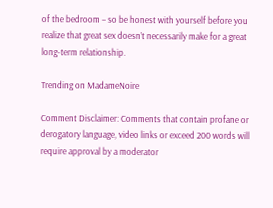of the bedroom – so be honest with yourself before you realize that great sex doesn’t necessarily make for a great long-term relationship.

Trending on MadameNoire

Comment Disclaimer: Comments that contain profane or derogatory language, video links or exceed 200 words will require approval by a moderator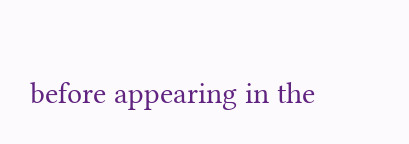before appearing in the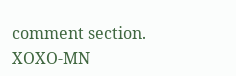comment section. XOXO-MN